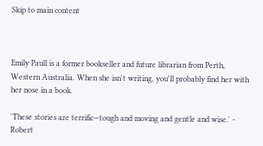Skip to main content



Emily Paull is a former bookseller and future librarian from Perth, Western Australia. When she isn't writing, you'll probably find her with her nose in a book.

'These stories are terrific—tough and moving and gentle and wise.' - Robert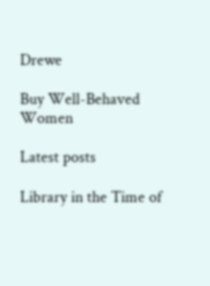Drewe

Buy Well-Behaved Women

Latest posts

Library in the Time of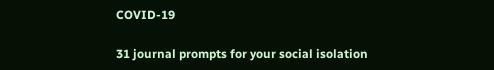COVID-19

31 journal prompts for your social isolation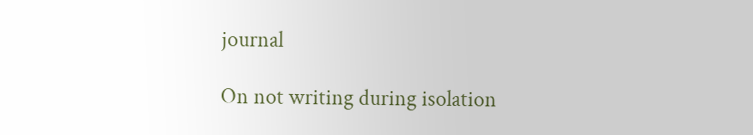journal

On not writing during isolation